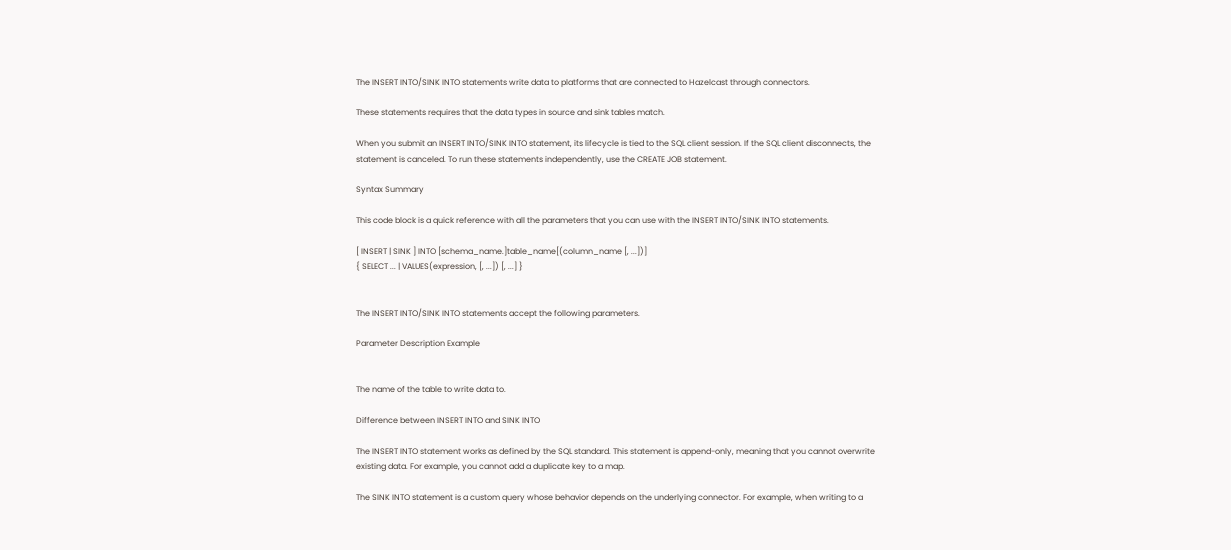The INSERT INTO/SINK INTO statements write data to platforms that are connected to Hazelcast through connectors.

These statements requires that the data types in source and sink tables match.

When you submit an INSERT INTO/SINK INTO statement, its lifecycle is tied to the SQL client session. If the SQL client disconnects, the statement is canceled. To run these statements independently, use the CREATE JOB statement.

Syntax Summary

This code block is a quick reference with all the parameters that you can use with the INSERT INTO/SINK INTO statements.

[ INSERT | SINK ] INTO [schema_name.]table_name[(column_name [, ...])]
{ SELECT ... | VALUES(expression, [, ...]) [, ...] }


The INSERT INTO/SINK INTO statements accept the following parameters.

Parameter Description Example


The name of the table to write data to.

Difference between INSERT INTO and SINK INTO

The INSERT INTO statement works as defined by the SQL standard. This statement is append-only, meaning that you cannot overwrite existing data. For example, you cannot add a duplicate key to a map.

The SINK INTO statement is a custom query whose behavior depends on the underlying connector. For example, when writing to a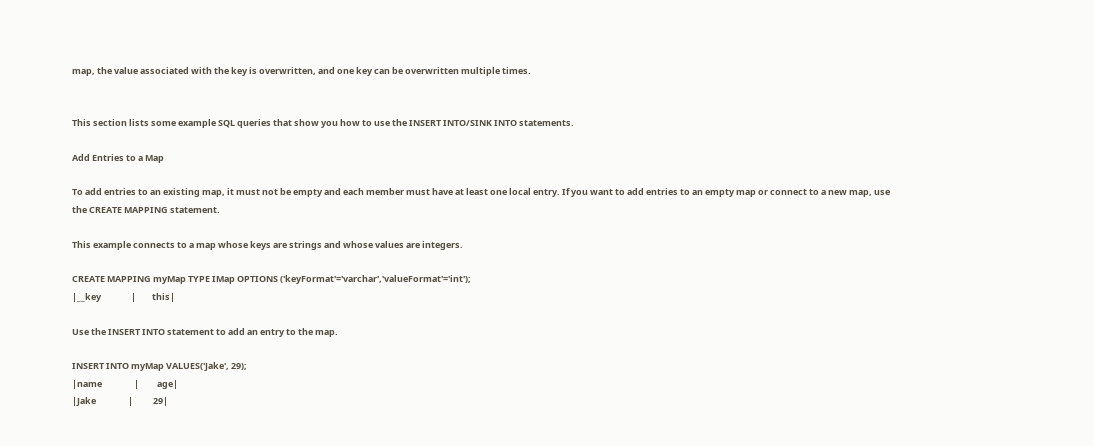map, the value associated with the key is overwritten, and one key can be overwritten multiple times.


This section lists some example SQL queries that show you how to use the INSERT INTO/SINK INTO statements.

Add Entries to a Map

To add entries to an existing map, it must not be empty and each member must have at least one local entry. If you want to add entries to an empty map or connect to a new map, use the CREATE MAPPING statement.

This example connects to a map whose keys are strings and whose values are integers.

CREATE MAPPING myMap TYPE IMap OPTIONS ('keyFormat'='varchar','valueFormat'='int');
|__key               |        this|

Use the INSERT INTO statement to add an entry to the map.

INSERT INTO myMap VALUES('Jake', 29);
|name                |         age|
|Jake                |          29|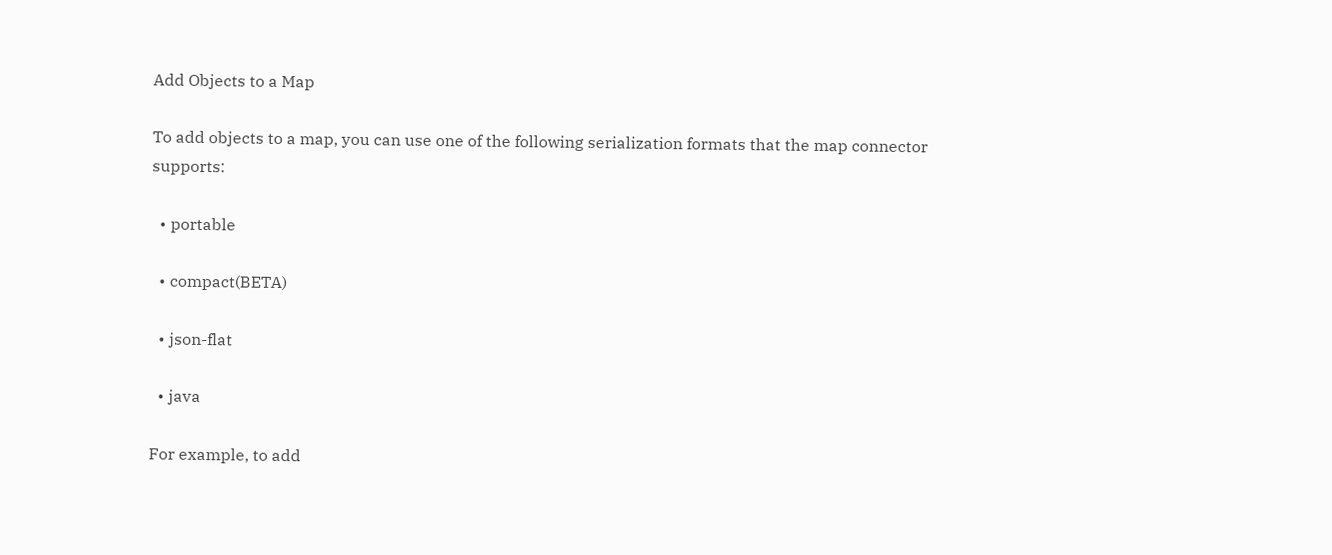Add Objects to a Map

To add objects to a map, you can use one of the following serialization formats that the map connector supports:

  • portable

  • compact(BETA)

  • json-flat

  • java

For example, to add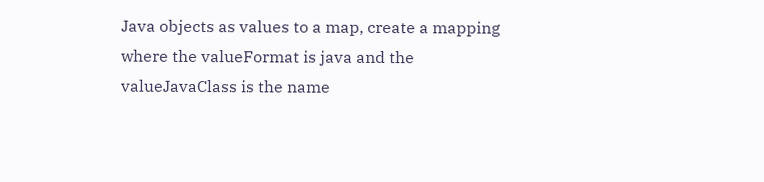Java objects as values to a map, create a mapping where the valueFormat is java and the valueJavaClass is the name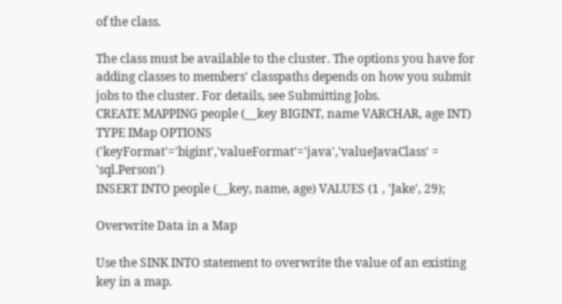of the class.

The class must be available to the cluster. The options you have for adding classes to members' classpaths depends on how you submit jobs to the cluster. For details, see Submitting Jobs.
CREATE MAPPING people (__key BIGINT, name VARCHAR, age INT) TYPE IMap OPTIONS ('keyFormat'='bigint','valueFormat'='java','valueJavaClass' = 'sql.Person')
INSERT INTO people (__key, name, age) VALUES (1 , 'Jake', 29);

Overwrite Data in a Map

Use the SINK INTO statement to overwrite the value of an existing key in a map.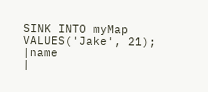SINK INTO myMap VALUES('Jake', 21);
|name                |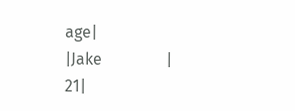age|
|Jake                |          21|